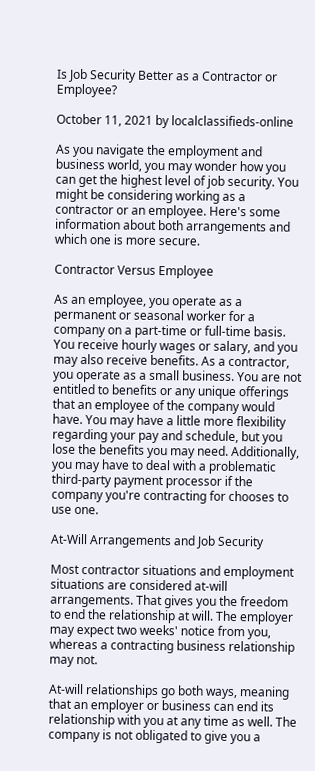Is Job Security Better as a Contractor or Employee?

October 11, 2021 by localclassifieds-online

As you navigate the employment and business world, you may wonder how you can get the highest level of job security. You might be considering working as a contractor or an employee. Here's some information about both arrangements and which one is more secure.

Contractor Versus Employee

As an employee, you operate as a permanent or seasonal worker for a company on a part-time or full-time basis. You receive hourly wages or salary, and you may also receive benefits. As a contractor, you operate as a small business. You are not entitled to benefits or any unique offerings that an employee of the company would have. You may have a little more flexibility regarding your pay and schedule, but you lose the benefits you may need. Additionally, you may have to deal with a problematic third-party payment processor if the company you're contracting for chooses to use one.

At-Will Arrangements and Job Security

Most contractor situations and employment situations are considered at-will arrangements. That gives you the freedom to end the relationship at will. The employer may expect two weeks' notice from you, whereas a contracting business relationship may not.

At-will relationships go both ways, meaning that an employer or business can end its relationship with you at any time as well. The company is not obligated to give you a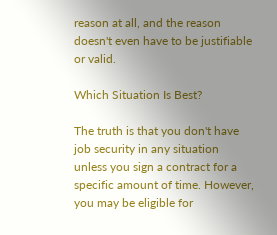reason at all, and the reason doesn't even have to be justifiable or valid.

Which Situation Is Best?

The truth is that you don't have job security in any situation unless you sign a contract for a specific amount of time. However, you may be eligible for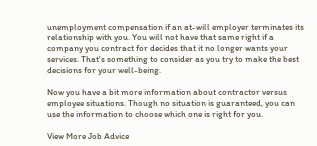unemployment compensation if an at-will employer terminates its relationship with you. You will not have that same right if a company you contract for decides that it no longer wants your services. That's something to consider as you try to make the best decisions for your well-being.

Now you have a bit more information about contractor versus employee situations. Though no situation is guaranteed, you can use the information to choose which one is right for you.

View More Job Advice